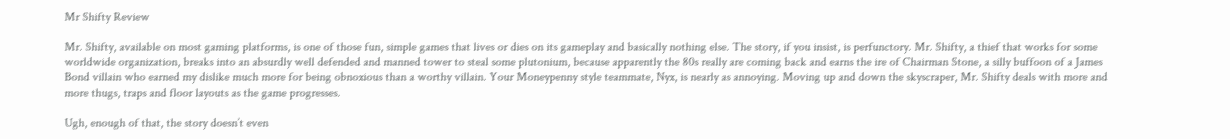Mr Shifty Review

Mr. Shifty, available on most gaming platforms, is one of those fun, simple games that lives or dies on its gameplay and basically nothing else. The story, if you insist, is perfunctory. Mr. Shifty, a thief that works for some worldwide organization, breaks into an absurdly well defended and manned tower to steal some plutonium, because apparently the 80s really are coming back and earns the ire of Chairman Stone, a silly buffoon of a James Bond villain who earned my dislike much more for being obnoxious than a worthy villain. Your Moneypenny style teammate, Nyx, is nearly as annoying. Moving up and down the skyscraper, Mr. Shifty deals with more and more thugs, traps and floor layouts as the game progresses.

Ugh, enough of that, the story doesn’t even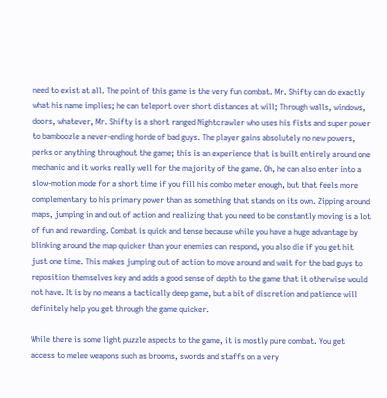need to exist at all. The point of this game is the very fun combat. Mr. Shifty can do exactly what his name implies; he can teleport over short distances at will; Through walls, windows, doors, whatever, Mr. Shifty is a short ranged Nightcrawler who uses his fists and super power to bamboozle a never-ending horde of bad guys. The player gains absolutely no new powers, perks or anything throughout the game; this is an experience that is built entirely around one mechanic and it works really well for the majority of the game. Oh, he can also enter into a slow-motion mode for a short time if you fill his combo meter enough, but that feels more complementary to his primary power than as something that stands on its own. Zipping around maps, jumping in and out of action and realizing that you need to be constantly moving is a lot of fun and rewarding. Combat is quick and tense because while you have a huge advantage by blinking around the map quicker than your enemies can respond, you also die if you get hit just one time. This makes jumping out of action to move around and wait for the bad guys to reposition themselves key and adds a good sense of depth to the game that it otherwise would not have. It is by no means a tactically deep game, but a bit of discretion and patience will definitely help you get through the game quicker.

While there is some light puzzle aspects to the game, it is mostly pure combat. You get access to melee weapons such as brooms, swords and staffs on a very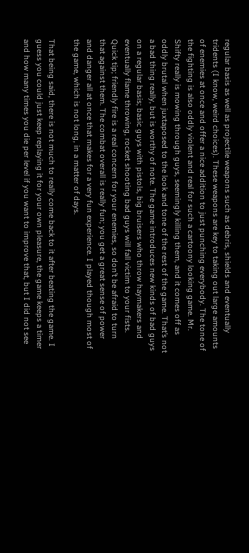regular basis as well as projectile weapons such as debris, shields and eventually tridents (I know, weird choices). These weapons are key to taking out large amounts of enemies at once and offer a nice addition to just punching everybody. The tone of the fighting is also oddly violent and real for such a cartoony looking game. Mr. Shifty really is mowing through guys, seemingly killing them, and it comes off as oddly brutal when juxtaposed to the look and tone of the rest of the game. That’s not a bad thing really, but is worthy of note. The game introduces new kinds of bad guys on a regular basis; basic guys with pistols, big bruisers who throw haymakers and eventually flame throwing, rocket shooting bad guys will fall victim to your fists. Quick tip; friendly fire is a real concern for your enemies, so don’t be afraid to turn that against them. The combat overall is really fun; you get a great sense of power and danger all at once that makes for a very fun experience. I played though most of the game, which is not long, in a matter of days.

That being said, there is not much to really come back to it after beating the game. I guess you could just keep replaying it for your own pleasure, the game keeps a timer and how many times you die per level if you want to improve that, but I did not see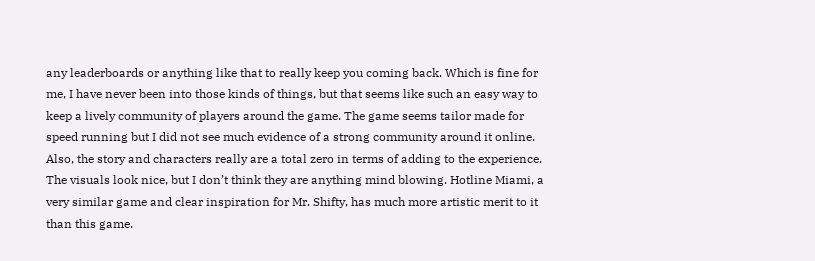any leaderboards or anything like that to really keep you coming back. Which is fine for me, I have never been into those kinds of things, but that seems like such an easy way to keep a lively community of players around the game. The game seems tailor made for speed running but I did not see much evidence of a strong community around it online. Also, the story and characters really are a total zero in terms of adding to the experience. The visuals look nice, but I don’t think they are anything mind blowing. Hotline Miami, a very similar game and clear inspiration for Mr. Shifty, has much more artistic merit to it than this game.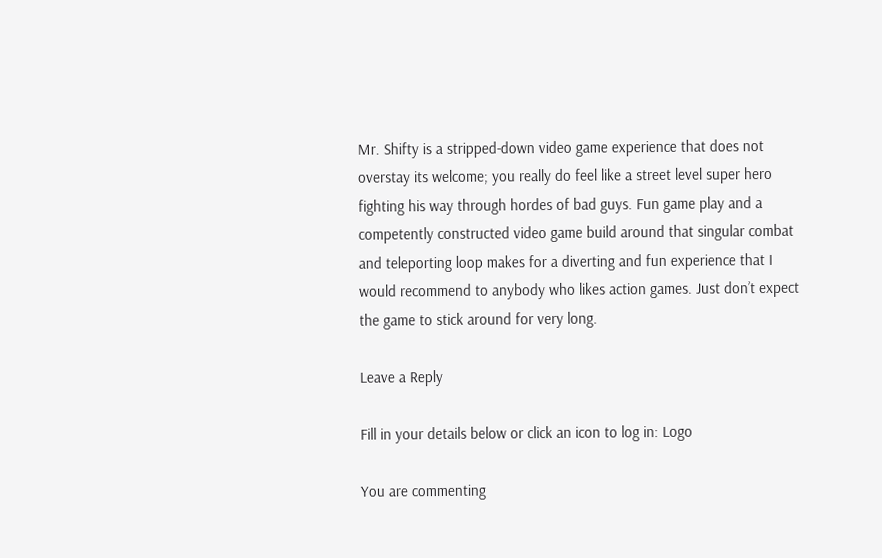Mr. Shifty is a stripped-down video game experience that does not overstay its welcome; you really do feel like a street level super hero fighting his way through hordes of bad guys. Fun game play and a competently constructed video game build around that singular combat and teleporting loop makes for a diverting and fun experience that I would recommend to anybody who likes action games. Just don’t expect the game to stick around for very long.

Leave a Reply

Fill in your details below or click an icon to log in: Logo

You are commenting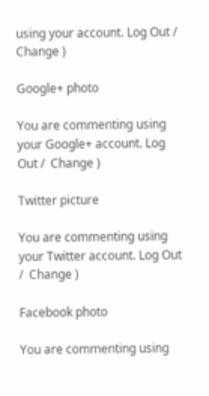using your account. Log Out /  Change )

Google+ photo

You are commenting using your Google+ account. Log Out /  Change )

Twitter picture

You are commenting using your Twitter account. Log Out /  Change )

Facebook photo

You are commenting using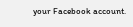your Facebook account.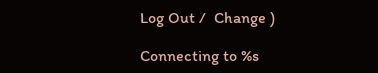Log Out /  Change )

Connecting to %s